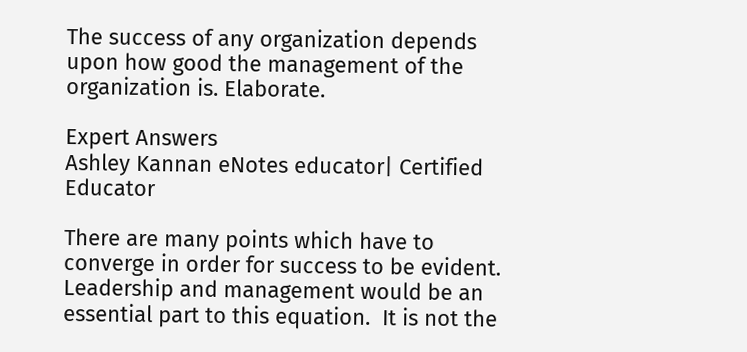The success of any organization depends upon how good the management of the organization is. Elaborate.

Expert Answers
Ashley Kannan eNotes educator| Certified Educator

There are many points which have to converge in order for success to be evident.  Leadership and management would be an essential part to this equation.  It is not the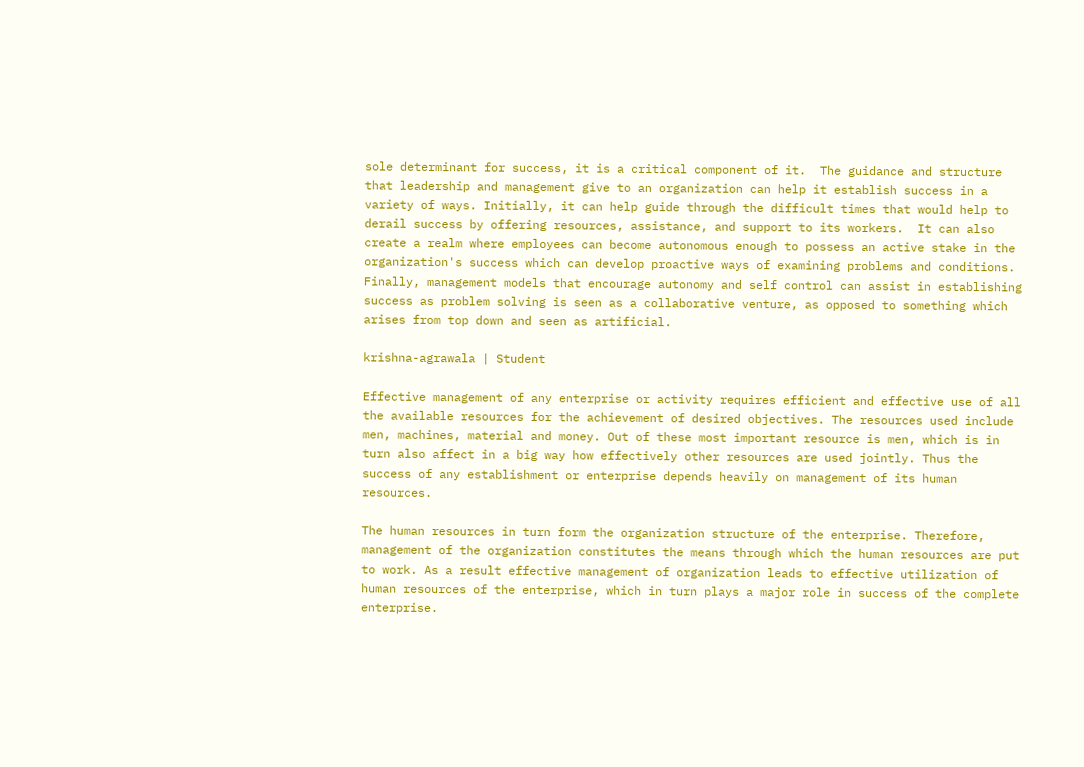sole determinant for success, it is a critical component of it.  The guidance and structure that leadership and management give to an organization can help it establish success in a variety of ways. Initially, it can help guide through the difficult times that would help to derail success by offering resources, assistance, and support to its workers.  It can also create a realm where employees can become autonomous enough to possess an active stake in the organization's success which can develop proactive ways of examining problems and conditions.  Finally, management models that encourage autonomy and self control can assist in establishing success as problem solving is seen as a collaborative venture, as opposed to something which arises from top down and seen as artificial.

krishna-agrawala | Student

Effective management of any enterprise or activity requires efficient and effective use of all the available resources for the achievement of desired objectives. The resources used include men, machines, material and money. Out of these most important resource is men, which is in turn also affect in a big way how effectively other resources are used jointly. Thus the success of any establishment or enterprise depends heavily on management of its human resources.

The human resources in turn form the organization structure of the enterprise. Therefore, management of the organization constitutes the means through which the human resources are put to work. As a result effective management of organization leads to effective utilization of human resources of the enterprise, which in turn plays a major role in success of the complete enterprise.